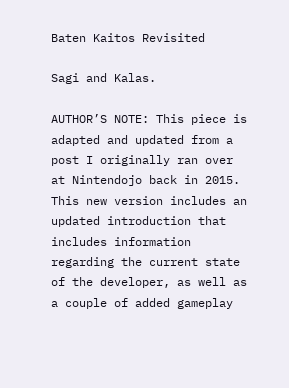Baten Kaitos Revisited

Sagi and Kalas.

AUTHOR’S NOTE: This piece is adapted and updated from a post I originally ran over at Nintendojo back in 2015. This new version includes an updated introduction that includes information regarding the current state of the developer, as well as a couple of added gameplay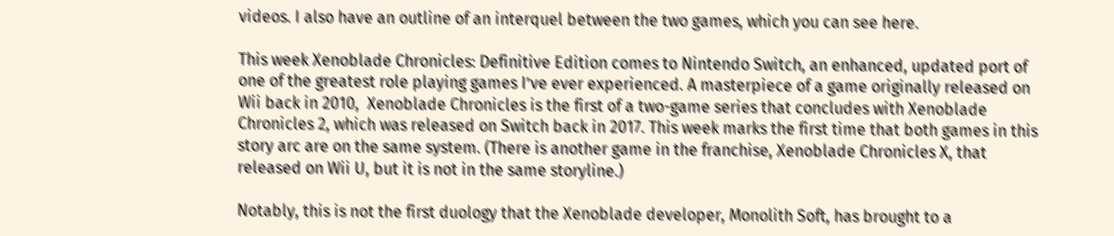videos. I also have an outline of an interquel between the two games, which you can see here.

This week Xenoblade Chronicles: Definitive Edition comes to Nintendo Switch, an enhanced, updated port of one of the greatest role playing games I’ve ever experienced. A masterpiece of a game originally released on Wii back in 2010,  Xenoblade Chronicles is the first of a two-game series that concludes with Xenoblade Chronicles 2, which was released on Switch back in 2017. This week marks the first time that both games in this story arc are on the same system. (There is another game in the franchise, Xenoblade Chronicles X, that released on Wii U, but it is not in the same storyline.)

Notably, this is not the first duology that the Xenoblade developer, Monolith Soft, has brought to a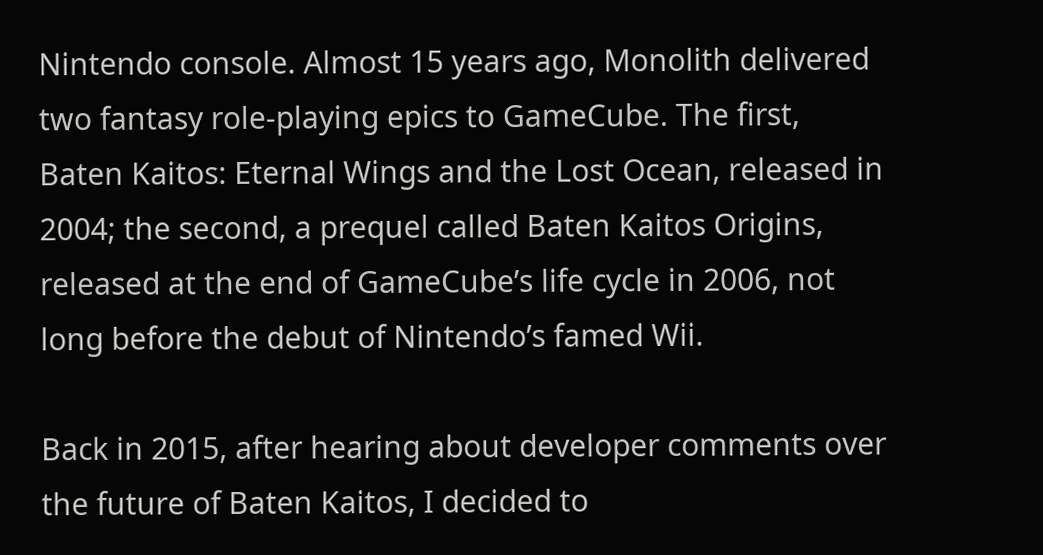Nintendo console. Almost 15 years ago, Monolith delivered two fantasy role-playing epics to GameCube. The first, Baten Kaitos: Eternal Wings and the Lost Ocean, released in 2004; the second, a prequel called Baten Kaitos Origins, released at the end of GameCube’s life cycle in 2006, not long before the debut of Nintendo’s famed Wii.

Back in 2015, after hearing about developer comments over the future of Baten Kaitos, I decided to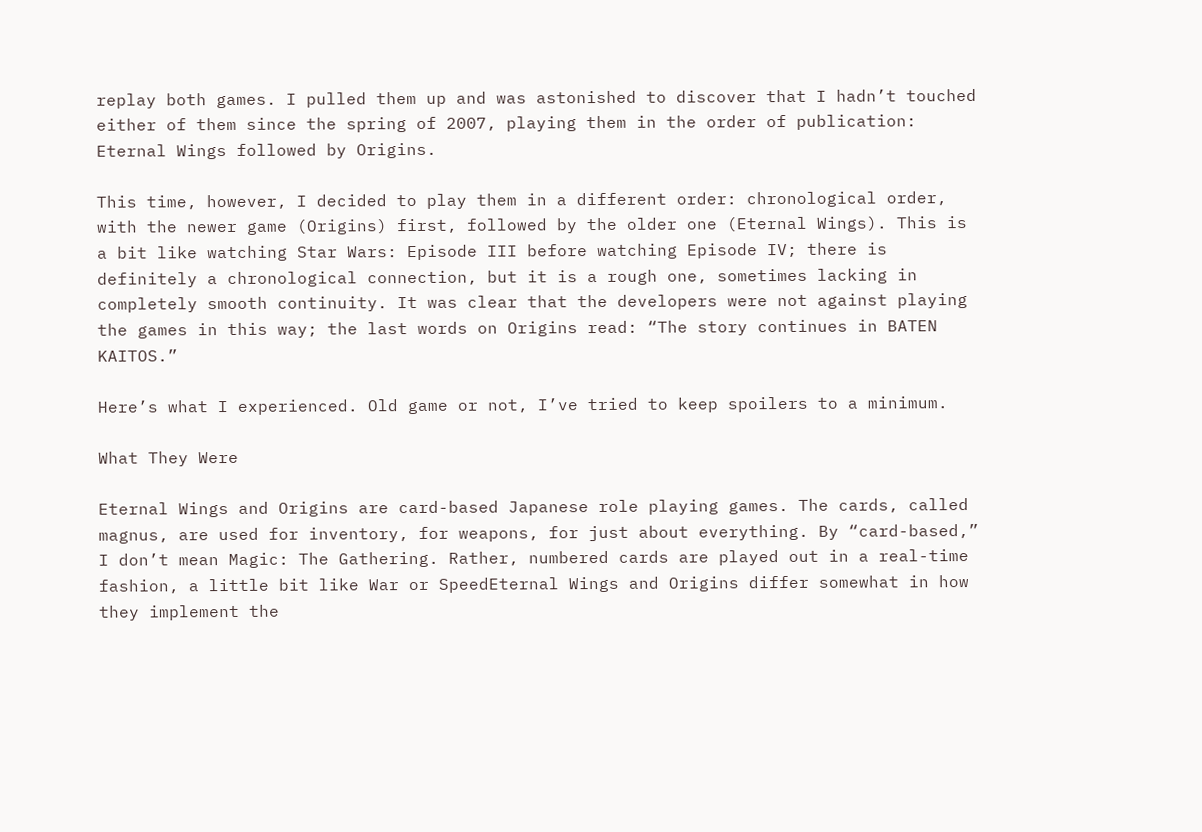replay both games. I pulled them up and was astonished to discover that I hadn’t touched either of them since the spring of 2007, playing them in the order of publication: Eternal Wings followed by Origins.

This time, however, I decided to play them in a different order: chronological order, with the newer game (Origins) first, followed by the older one (Eternal Wings). This is a bit like watching Star Wars: Episode III before watching Episode IV; there is definitely a chronological connection, but it is a rough one, sometimes lacking in completely smooth continuity. It was clear that the developers were not against playing the games in this way; the last words on Origins read: “The story continues in BATEN KAITOS.”

Here’s what I experienced. Old game or not, I’ve tried to keep spoilers to a minimum.

What They Were

Eternal Wings and Origins are card-based Japanese role playing games. The cards, called magnus, are used for inventory, for weapons, for just about everything. By “card-based,” I don’t mean Magic: The Gathering. Rather, numbered cards are played out in a real-time fashion, a little bit like War or SpeedEternal Wings and Origins differ somewhat in how they implement the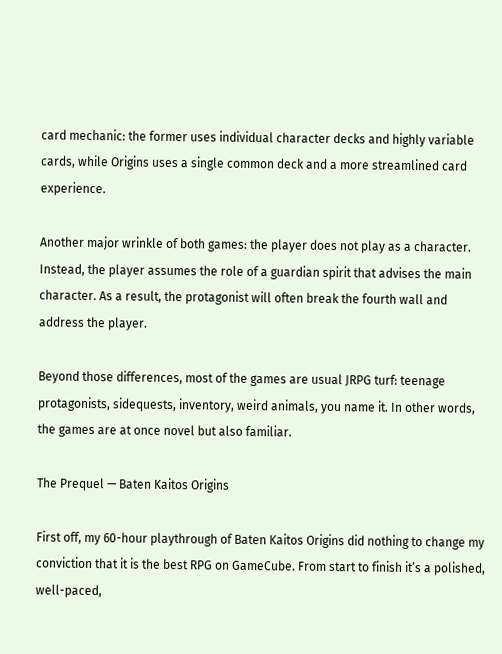card mechanic: the former uses individual character decks and highly variable cards, while Origins uses a single common deck and a more streamlined card experience.

Another major wrinkle of both games: the player does not play as a character. Instead, the player assumes the role of a guardian spirit that advises the main character. As a result, the protagonist will often break the fourth wall and address the player.

Beyond those differences, most of the games are usual JRPG turf: teenage protagonists, sidequests, inventory, weird animals, you name it. In other words, the games are at once novel but also familiar.

The Prequel — Baten Kaitos Origins

First off, my 60-hour playthrough of Baten Kaitos Origins did nothing to change my conviction that it is the best RPG on GameCube. From start to finish it’s a polished, well-paced,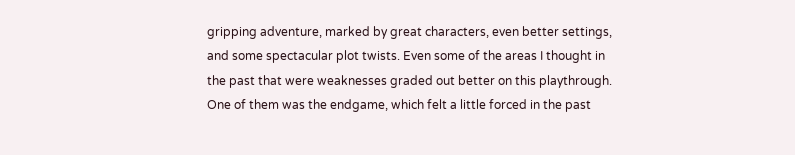gripping adventure, marked by great characters, even better settings, and some spectacular plot twists. Even some of the areas I thought in the past that were weaknesses graded out better on this playthrough. One of them was the endgame, which felt a little forced in the past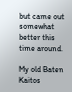but came out somewhat better this time around.

My old Baten Kaitos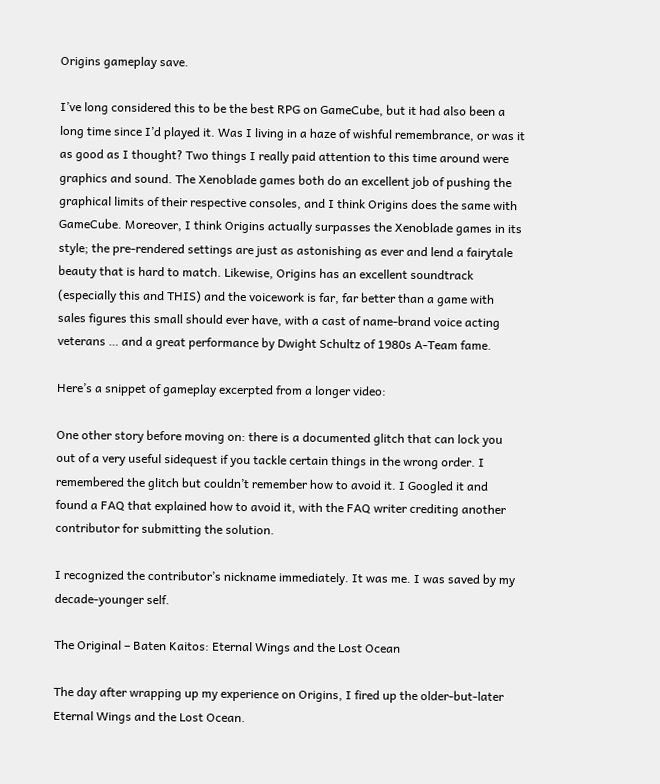Origins gameplay save.

I’ve long considered this to be the best RPG on GameCube, but it had also been a long time since I’d played it. Was I living in a haze of wishful remembrance, or was it as good as I thought? Two things I really paid attention to this time around were graphics and sound. The Xenoblade games both do an excellent job of pushing the graphical limits of their respective consoles, and I think Origins does the same with GameCube. Moreover, I think Origins actually surpasses the Xenoblade games in its style; the pre-rendered settings are just as astonishing as ever and lend a fairytale beauty that is hard to match. Likewise, Origins has an excellent soundtrack (especially this and THIS) and the voicework is far, far better than a game with sales figures this small should ever have, with a cast of name-brand voice acting veterans … and a great performance by Dwight Schultz of 1980s A-Team fame.

Here’s a snippet of gameplay excerpted from a longer video:

One other story before moving on: there is a documented glitch that can lock you out of a very useful sidequest if you tackle certain things in the wrong order. I remembered the glitch but couldn’t remember how to avoid it. I Googled it and found a FAQ that explained how to avoid it, with the FAQ writer crediting another contributor for submitting the solution.

I recognized the contributor’s nickname immediately. It was me. I was saved by my decade-younger self.

The Original – Baten Kaitos: Eternal Wings and the Lost Ocean

The day after wrapping up my experience on Origins, I fired up the older-but-later Eternal Wings and the Lost Ocean.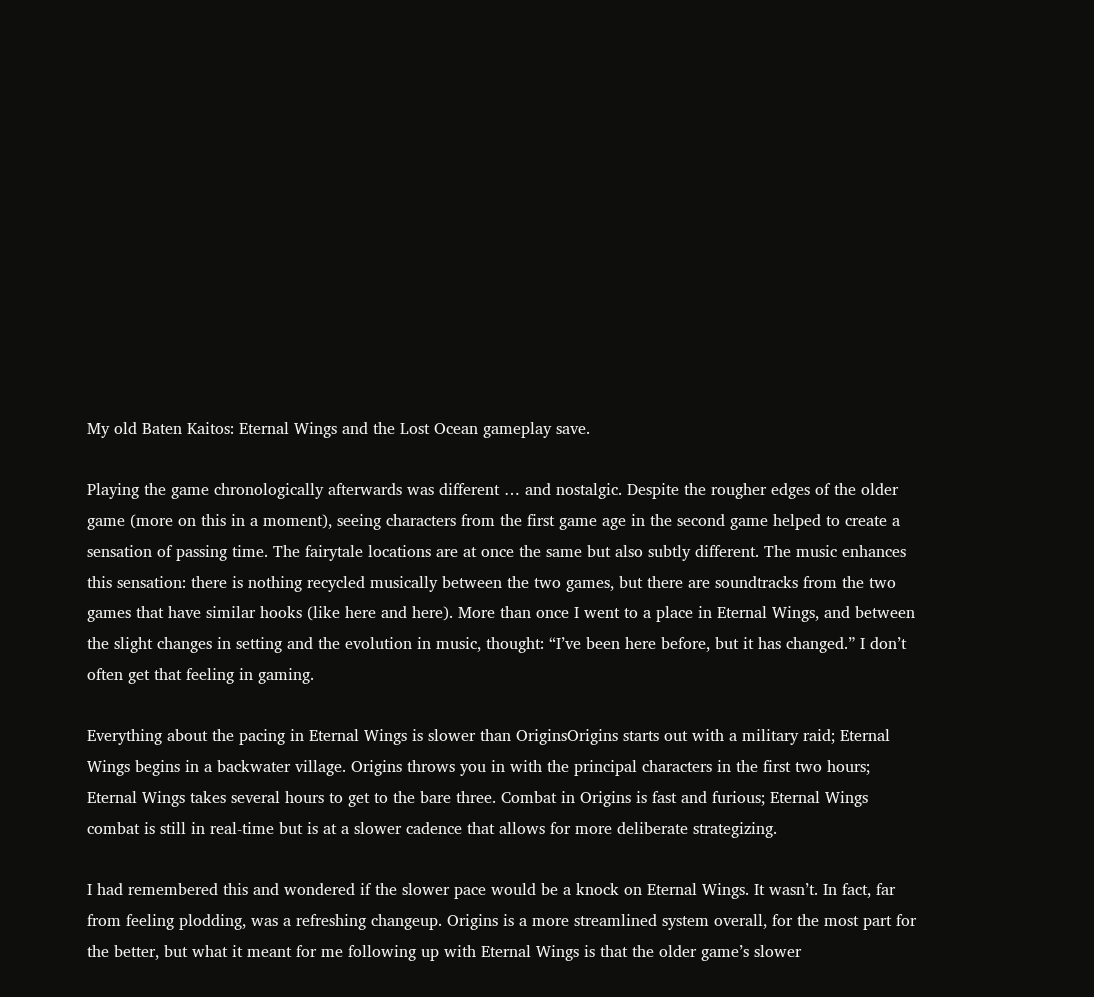My old Baten Kaitos: Eternal Wings and the Lost Ocean gameplay save.

Playing the game chronologically afterwards was different … and nostalgic. Despite the rougher edges of the older game (more on this in a moment), seeing characters from the first game age in the second game helped to create a sensation of passing time. The fairytale locations are at once the same but also subtly different. The music enhances this sensation: there is nothing recycled musically between the two games, but there are soundtracks from the two games that have similar hooks (like here and here). More than once I went to a place in Eternal Wings, and between the slight changes in setting and the evolution in music, thought: “I’ve been here before, but it has changed.” I don’t often get that feeling in gaming.

Everything about the pacing in Eternal Wings is slower than OriginsOrigins starts out with a military raid; Eternal Wings begins in a backwater village. Origins throws you in with the principal characters in the first two hours; Eternal Wings takes several hours to get to the bare three. Combat in Origins is fast and furious; Eternal Wings combat is still in real-time but is at a slower cadence that allows for more deliberate strategizing.

I had remembered this and wondered if the slower pace would be a knock on Eternal Wings. It wasn’t. In fact, far from feeling plodding, was a refreshing changeup. Origins is a more streamlined system overall, for the most part for the better, but what it meant for me following up with Eternal Wings is that the older game’s slower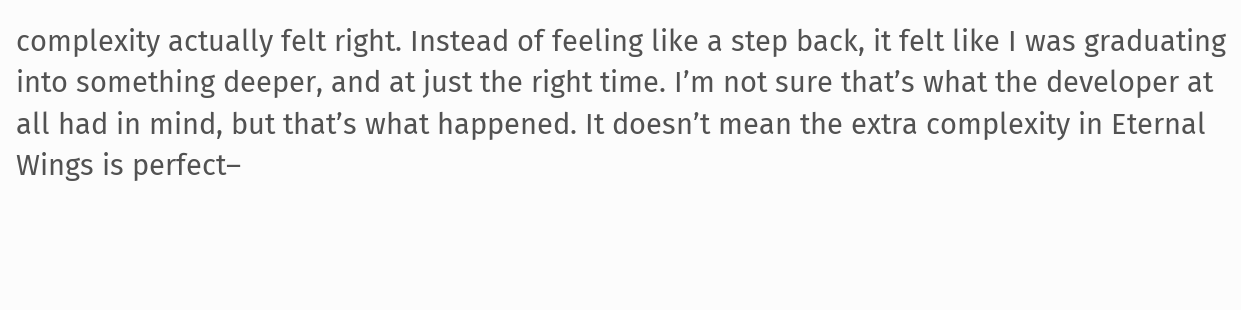complexity actually felt right. Instead of feeling like a step back, it felt like I was graduating into something deeper, and at just the right time. I’m not sure that’s what the developer at all had in mind, but that’s what happened. It doesn’t mean the extra complexity in Eternal Wings is perfect–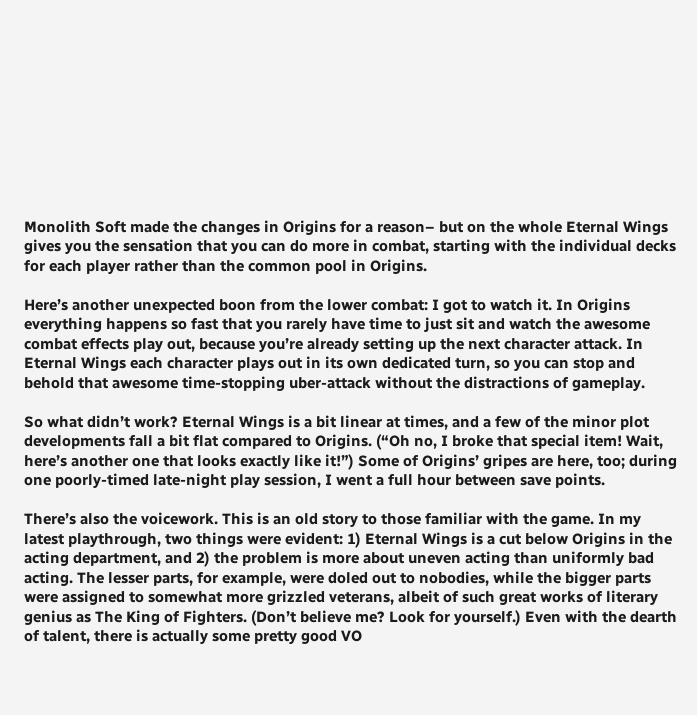Monolith Soft made the changes in Origins for a reason– but on the whole Eternal Wings gives you the sensation that you can do more in combat, starting with the individual decks for each player rather than the common pool in Origins.

Here’s another unexpected boon from the lower combat: I got to watch it. In Origins everything happens so fast that you rarely have time to just sit and watch the awesome combat effects play out, because you’re already setting up the next character attack. In Eternal Wings each character plays out in its own dedicated turn, so you can stop and behold that awesome time-stopping uber-attack without the distractions of gameplay.

So what didn’t work? Eternal Wings is a bit linear at times, and a few of the minor plot developments fall a bit flat compared to Origins. (“Oh no, I broke that special item! Wait, here’s another one that looks exactly like it!”) Some of Origins’ gripes are here, too; during one poorly-timed late-night play session, I went a full hour between save points.

There’s also the voicework. This is an old story to those familiar with the game. In my latest playthrough, two things were evident: 1) Eternal Wings is a cut below Origins in the acting department, and 2) the problem is more about uneven acting than uniformly bad acting. The lesser parts, for example, were doled out to nobodies, while the bigger parts were assigned to somewhat more grizzled veterans, albeit of such great works of literary genius as The King of Fighters. (Don’t believe me? Look for yourself.) Even with the dearth of talent, there is actually some pretty good VO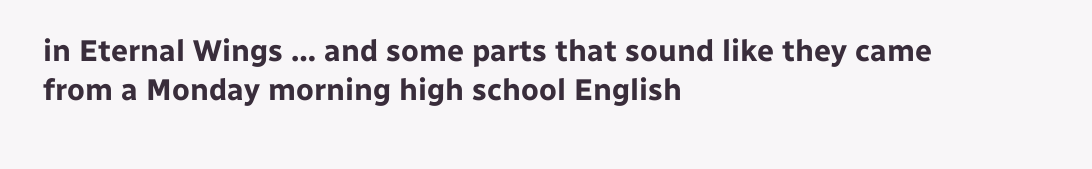in Eternal Wings … and some parts that sound like they came from a Monday morning high school English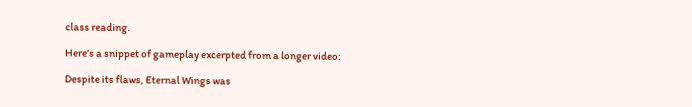class reading.

Here’s a snippet of gameplay excerpted from a longer video:

Despite its flaws, Eternal Wings was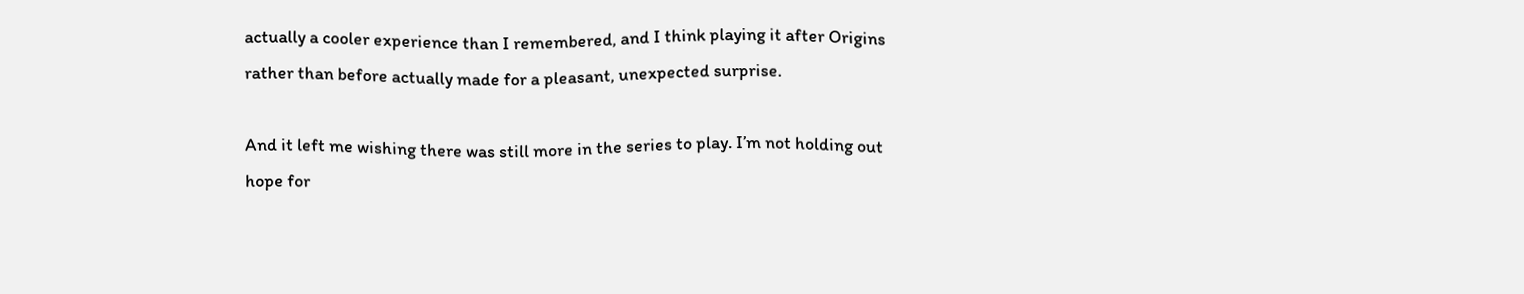actually a cooler experience than I remembered, and I think playing it after Origins rather than before actually made for a pleasant, unexpected surprise.

And it left me wishing there was still more in the series to play. I’m not holding out hope for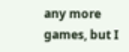any more games, but I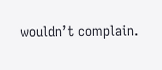wouldn’t complain.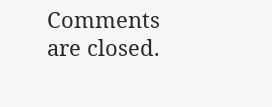Comments are closed.